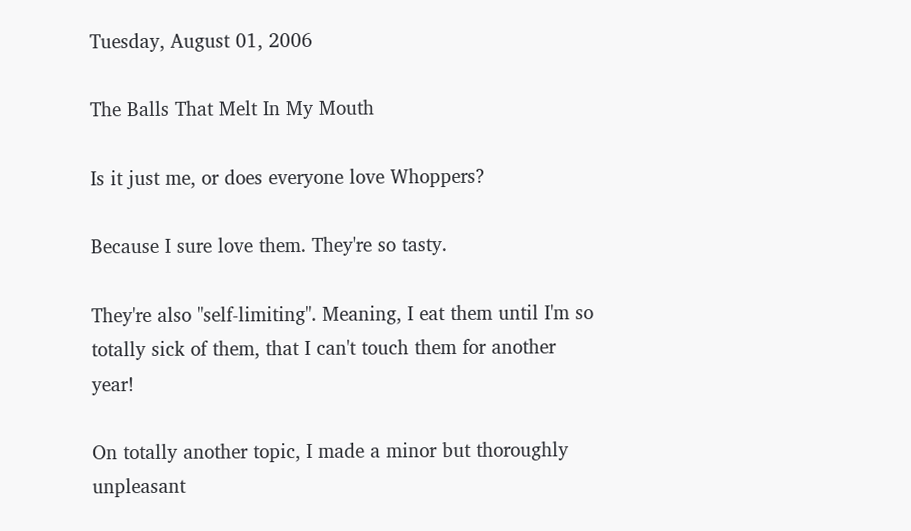Tuesday, August 01, 2006

The Balls That Melt In My Mouth

Is it just me, or does everyone love Whoppers?

Because I sure love them. They're so tasty.

They're also "self-limiting". Meaning, I eat them until I'm so totally sick of them, that I can't touch them for another year!

On totally another topic, I made a minor but thoroughly unpleasant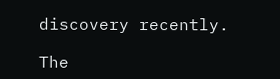discovery recently.

The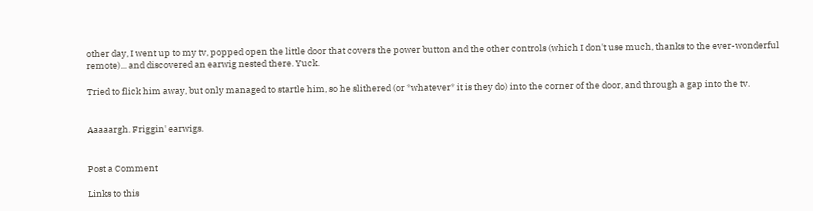other day, I went up to my tv, popped open the little door that covers the power button and the other controls (which I don't use much, thanks to the ever-wonderful remote)... and discovered an earwig nested there. Yuck.

Tried to flick him away, but only managed to startle him, so he slithered (or *whatever* it is they do) into the corner of the door, and through a gap into the tv.


Aaaaargh. Friggin' earwigs.


Post a Comment

Links to this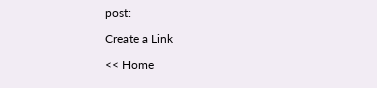post:

Create a Link

<< Home